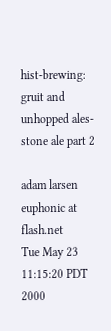hist-brewing: gruit and unhopped ales-stone ale part 2

adam larsen euphonic at flash.net
Tue May 23 11:15:20 PDT 2000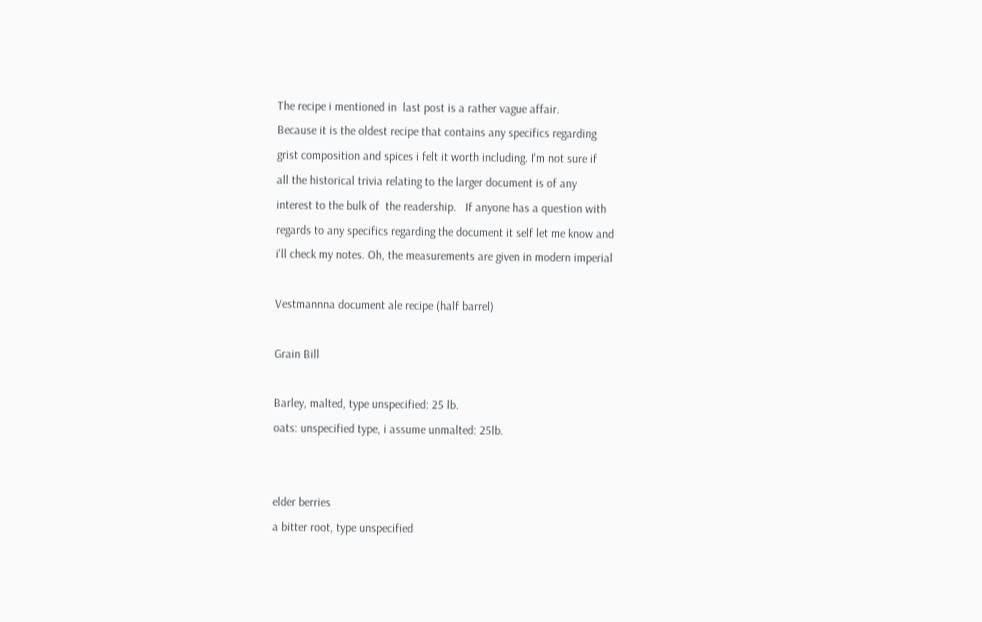The recipe i mentioned in  last post is a rather vague affair.
Because it is the oldest recipe that contains any specifics regarding
grist composition and spices i felt it worth including. I'm not sure if
all the historical trivia relating to the larger document is of any
interest to the bulk of  the readership.   If anyone has a question with
regards to any specifics regarding the document it self let me know and
i'll check my notes. Oh, the measurements are given in modern imperial

Vestmannna document ale recipe (half barrel)

Grain Bill

Barley, malted, type unspecified: 25 lb.
oats: unspecified type, i assume unmalted: 25lb.


elder berries
a bitter root, type unspecified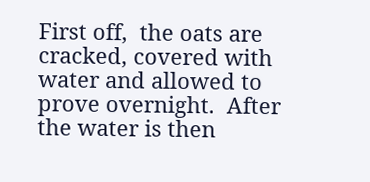First off,  the oats are cracked, covered with water and allowed to
prove overnight.  After the water is then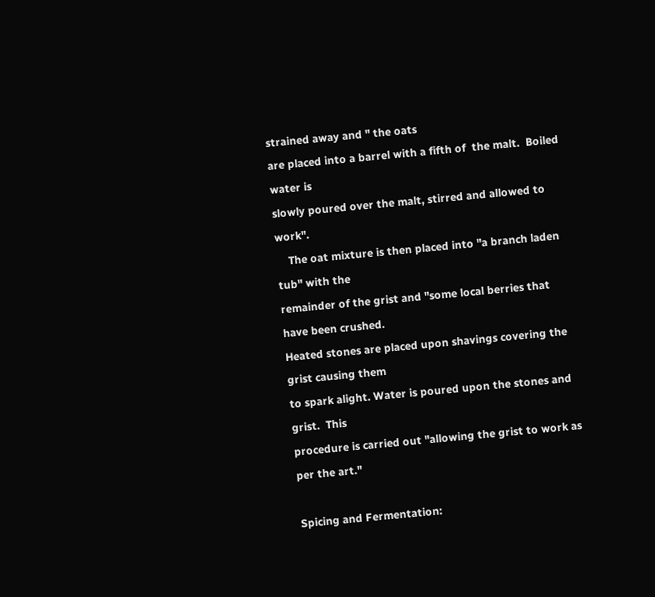strained away and " the oats
are placed into a barrel with a fifth of  the malt.  Boiled water is
slowly poured over the malt, stirred and allowed to work".
    The oat mixture is then placed into "a branch laden tub" with the
remainder of the grist and "some local berries that have been crushed.
Heated stones are placed upon shavings covering the grist causing them
to spark alight. Water is poured upon the stones and grist.  This
procedure is carried out "allowing the grist to work as per the art."

Spicing and Fermentation: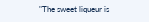"The sweet liqueur is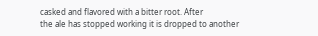casked and flavored with a bitter root. After
the ale has stopped working it is dropped to another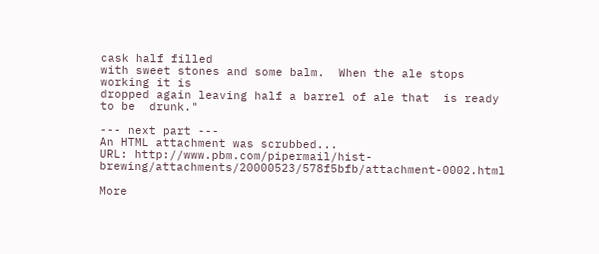cask half filled
with sweet stones and some balm.  When the ale stops working it is
dropped again leaving half a barrel of ale that  is ready to be  drunk."

--- next part ---
An HTML attachment was scrubbed...
URL: http://www.pbm.com/pipermail/hist-brewing/attachments/20000523/578f5bfb/attachment-0002.html

More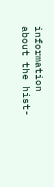information about the hist-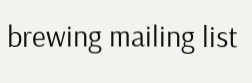brewing mailing list